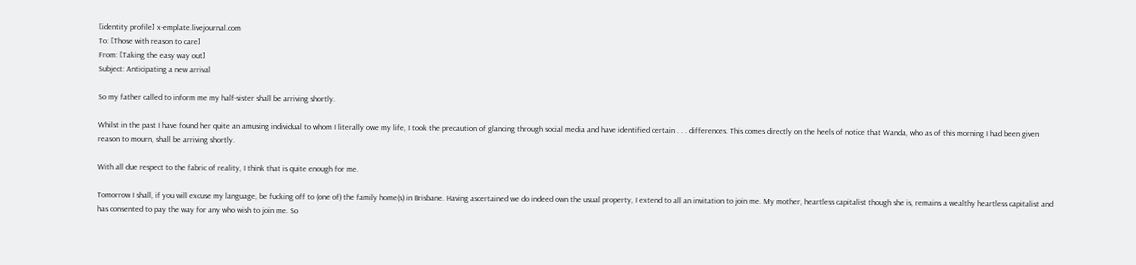[identity profile] x-emplate.livejournal.com
To: [Those with reason to care]
From: [Taking the easy way out]
Subject: Anticipating a new arrival

So my father called to inform me my half-sister shall be arriving shortly.

Whilst in the past I have found her quite an amusing individual to whom I literally owe my life, I took the precaution of glancing through social media and have identified certain . . . differences. This comes directly on the heels of notice that Wanda, who as of this morning I had been given reason to mourn, shall be arriving shortly.

With all due respect to the fabric of reality, I think that is quite enough for me.

Tomorrow I shall, if you will excuse my language, be fucking off to (one of) the family home(s) in Brisbane. Having ascertained we do indeed own the usual property, I extend to all an invitation to join me. My mother, heartless capitalist though she is, remains a wealthy heartless capitalist and has consented to pay the way for any who wish to join me. So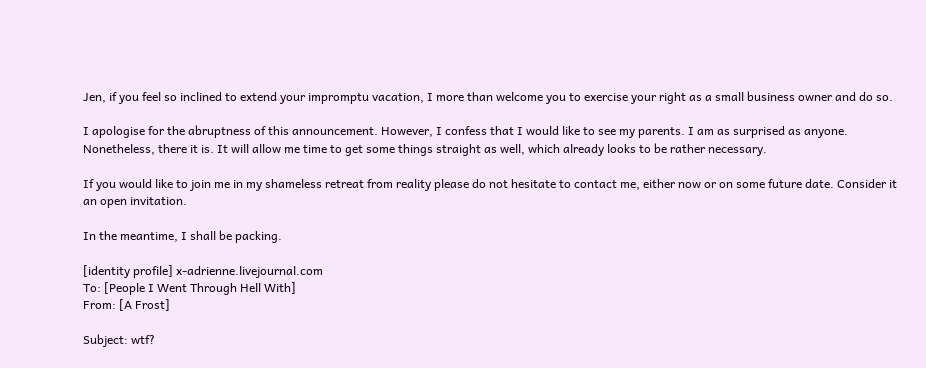Jen, if you feel so inclined to extend your impromptu vacation, I more than welcome you to exercise your right as a small business owner and do so.

I apologise for the abruptness of this announcement. However, I confess that I would like to see my parents. I am as surprised as anyone. Nonetheless, there it is. It will allow me time to get some things straight as well, which already looks to be rather necessary.

If you would like to join me in my shameless retreat from reality please do not hesitate to contact me, either now or on some future date. Consider it an open invitation.

In the meantime, I shall be packing.

[identity profile] x-adrienne.livejournal.com
To: [People I Went Through Hell With]
From: [A Frost]

Subject: wtf?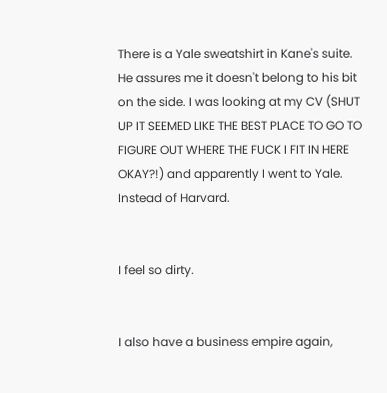There is a Yale sweatshirt in Kane's suite. He assures me it doesn't belong to his bit on the side. I was looking at my CV (SHUT UP IT SEEMED LIKE THE BEST PLACE TO GO TO FIGURE OUT WHERE THE FUCK I FIT IN HERE OKAY?!) and apparently I went to Yale. Instead of Harvard.


I feel so dirty.


I also have a business empire again,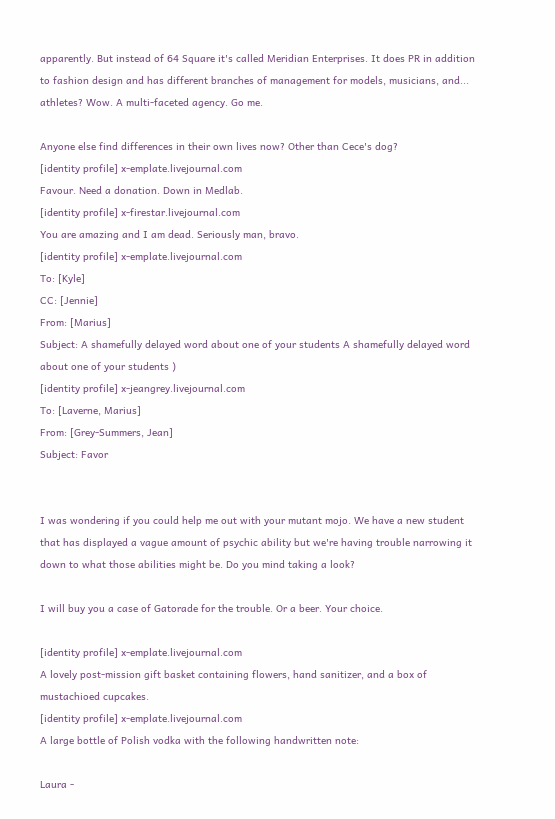apparently. But instead of 64 Square it's called Meridian Enterprises. It does PR in addition to fashion design and has different branches of management for models, musicians, and... athletes? Wow. A multi-faceted agency. Go me.

Anyone else find differences in their own lives now? Other than Cece's dog?
[identity profile] x-emplate.livejournal.com
Favour. Need a donation. Down in Medlab.
[identity profile] x-firestar.livejournal.com
You are amazing and I am dead. Seriously man, bravo.
[identity profile] x-emplate.livejournal.com
To: [Kyle]
CC: [Jennie]
From: [Marius]
Subject: A shamefully delayed word about one of your students A shamefully delayed word about one of your students )
[identity profile] x-jeangrey.livejournal.com
To: [Laverne, Marius]
From: [Grey-Summers, Jean]
Subject: Favor


I was wondering if you could help me out with your mutant mojo. We have a new student that has displayed a vague amount of psychic ability but we're having trouble narrowing it down to what those abilities might be. Do you mind taking a look?

I will buy you a case of Gatorade for the trouble. Or a beer. Your choice.

[identity profile] x-emplate.livejournal.com
A lovely post-mission gift basket containing flowers, hand sanitizer, and a box of mustachioed cupcakes.
[identity profile] x-emplate.livejournal.com
A large bottle of Polish vodka with the following handwritten note:

Laura -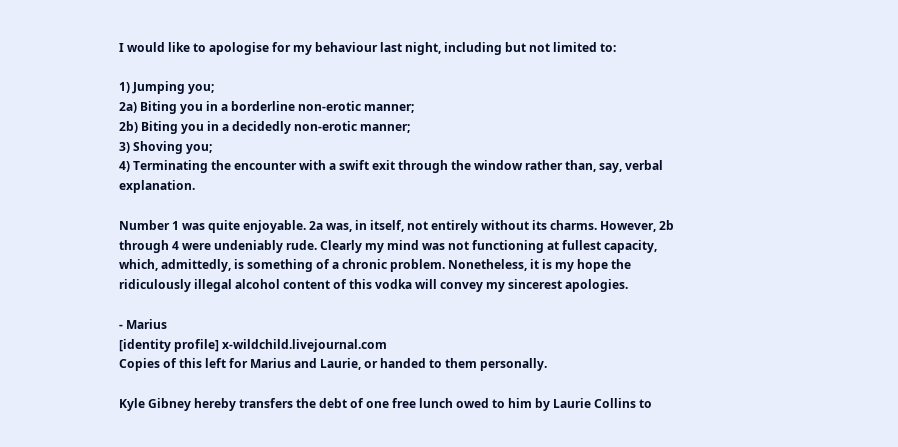I would like to apologise for my behaviour last night, including but not limited to:

1) Jumping you;
2a) Biting you in a borderline non-erotic manner;
2b) Biting you in a decidedly non-erotic manner;
3) Shoving you;
4) Terminating the encounter with a swift exit through the window rather than, say, verbal explanation.

Number 1 was quite enjoyable. 2a was, in itself, not entirely without its charms. However, 2b through 4 were undeniably rude. Clearly my mind was not functioning at fullest capacity, which, admittedly, is something of a chronic problem. Nonetheless, it is my hope the ridiculously illegal alcohol content of this vodka will convey my sincerest apologies.

- Marius
[identity profile] x-wildchild.livejournal.com
Copies of this left for Marius and Laurie, or handed to them personally.

Kyle Gibney hereby transfers the debt of one free lunch owed to him by Laurie Collins to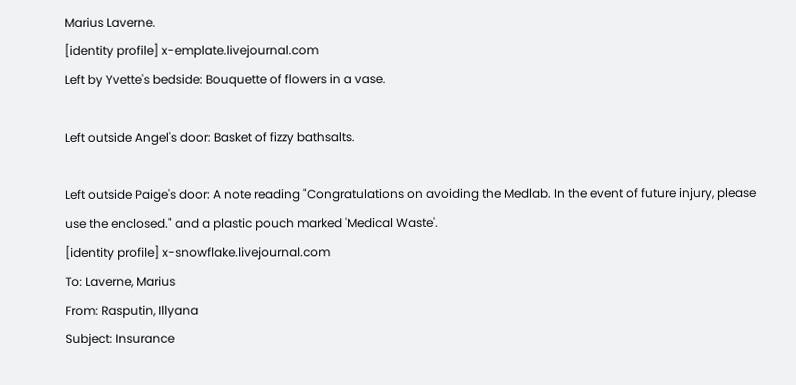Marius Laverne.
[identity profile] x-emplate.livejournal.com
Left by Yvette's bedside: Bouquette of flowers in a vase.

Left outside Angel's door: Basket of fizzy bathsalts.

Left outside Paige's door: A note reading "Congratulations on avoiding the Medlab. In the event of future injury, please use the enclosed." and a plastic pouch marked 'Medical Waste'.
[identity profile] x-snowflake.livejournal.com
To: Laverne, Marius
From: Rasputin, Illyana
Subject: Insurance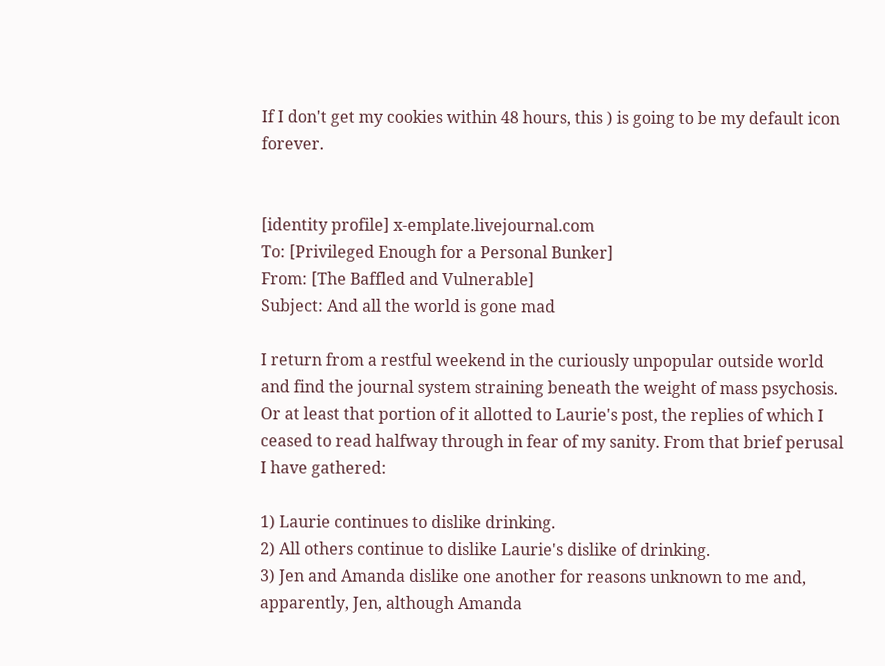If I don't get my cookies within 48 hours, this ) is going to be my default icon forever.


[identity profile] x-emplate.livejournal.com
To: [Privileged Enough for a Personal Bunker]
From: [The Baffled and Vulnerable]
Subject: And all the world is gone mad

I return from a restful weekend in the curiously unpopular outside world and find the journal system straining beneath the weight of mass psychosis. Or at least that portion of it allotted to Laurie's post, the replies of which I ceased to read halfway through in fear of my sanity. From that brief perusal I have gathered:

1) Laurie continues to dislike drinking.
2) All others continue to dislike Laurie's dislike of drinking.
3) Jen and Amanda dislike one another for reasons unknown to me and, apparently, Jen, although Amanda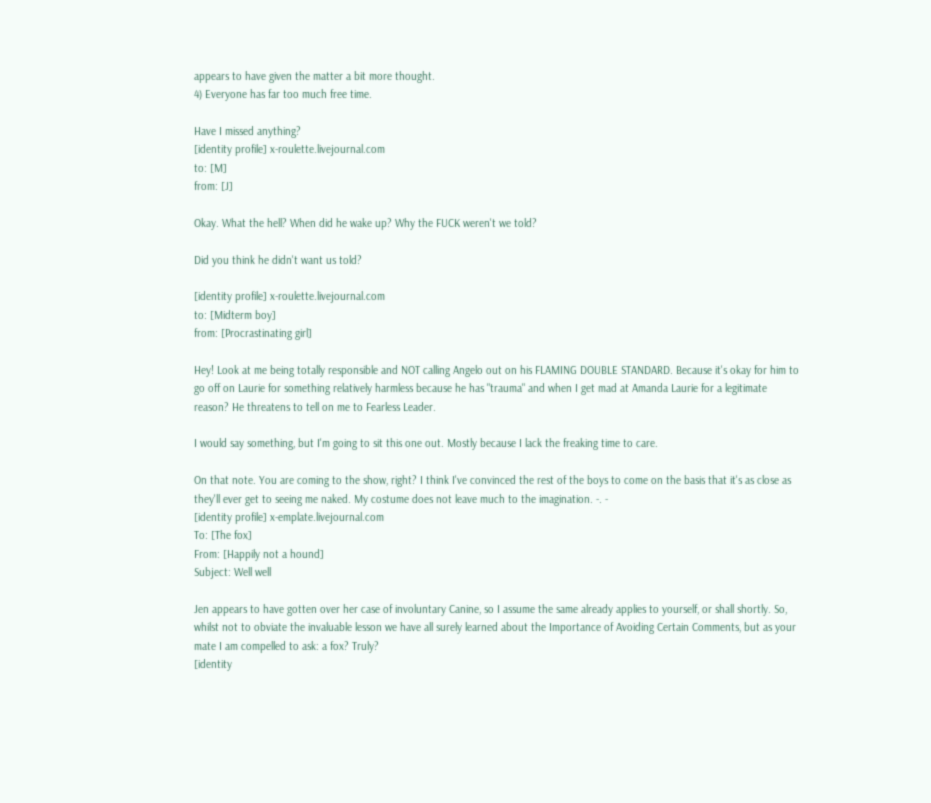appears to have given the matter a bit more thought.
4) Everyone has far too much free time.

Have I missed anything?
[identity profile] x-roulette.livejournal.com
to: [M]
from: [J]

Okay. What the hell? When did he wake up? Why the FUCK weren't we told?

Did you think he didn't want us told?

[identity profile] x-roulette.livejournal.com
to: [Midterm boy]
from: [Procrastinating girl]

Hey! Look at me being totally responsible and NOT calling Angelo out on his FLAMING DOUBLE STANDARD. Because it's okay for him to go off on Laurie for something relatively harmless because he has "trauma" and when I get mad at Amanda Laurie for a legitimate reason? He threatens to tell on me to Fearless Leader.

I would say something, but I'm going to sit this one out. Mostly because I lack the freaking time to care.

On that note. You are coming to the show, right? I think I've convinced the rest of the boys to come on the basis that it's as close as they'll ever get to seeing me naked. My costume does not leave much to the imagination. -. -
[identity profile] x-emplate.livejournal.com
To: [The fox]
From: [Happily not a hound]
Subject: Well well

Jen appears to have gotten over her case of involuntary Canine, so I assume the same already applies to yourself, or shall shortly. So, whilst not to obviate the invaluable lesson we have all surely learned about the Importance of Avoiding Certain Comments, but as your mate I am compelled to ask: a fox? Truly?
[identity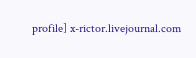profile] x-rictor.livejournal.com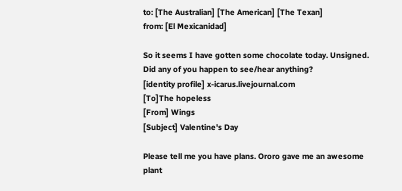to: [The Australian] [The American] [The Texan]
from: [El Mexicanidad]

So it seems I have gotten some chocolate today. Unsigned. Did any of you happen to see/hear anything?
[identity profile] x-icarus.livejournal.com
[To]The hopeless
[From] Wings
[Subject] Valentine's Day

Please tell me you have plans. Ororo gave me an awesome plant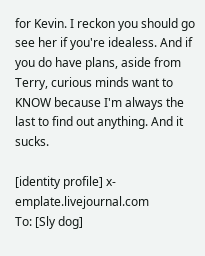for Kevin. I reckon you should go see her if you're idealess. And if you do have plans, aside from Terry, curious minds want to KNOW because I'm always the last to find out anything. And it sucks.

[identity profile] x-emplate.livejournal.com
To: [Sly dog]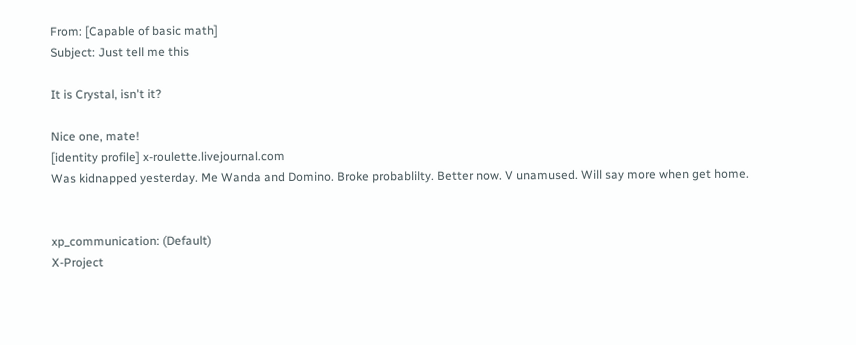From: [Capable of basic math]
Subject: Just tell me this

It is Crystal, isn't it?

Nice one, mate!
[identity profile] x-roulette.livejournal.com
Was kidnapped yesterday. Me Wanda and Domino. Broke probablilty. Better now. V unamused. Will say more when get home.


xp_communication: (Default)
X-Project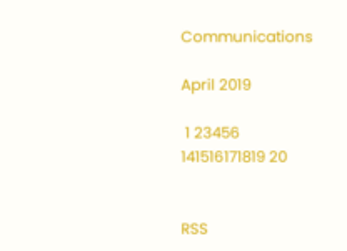Communications

April 2019

 1 23456
141516171819 20


RSS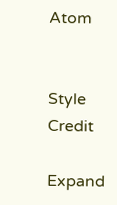Atom


Style Credit

Expand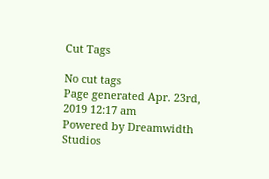Cut Tags

No cut tags
Page generated Apr. 23rd, 2019 12:17 am
Powered by Dreamwidth Studios